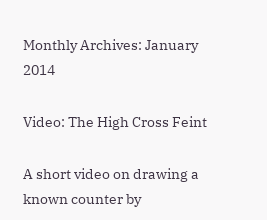Monthly Archives: January 2014

Video: The High Cross Feint

A short video on drawing a known counter by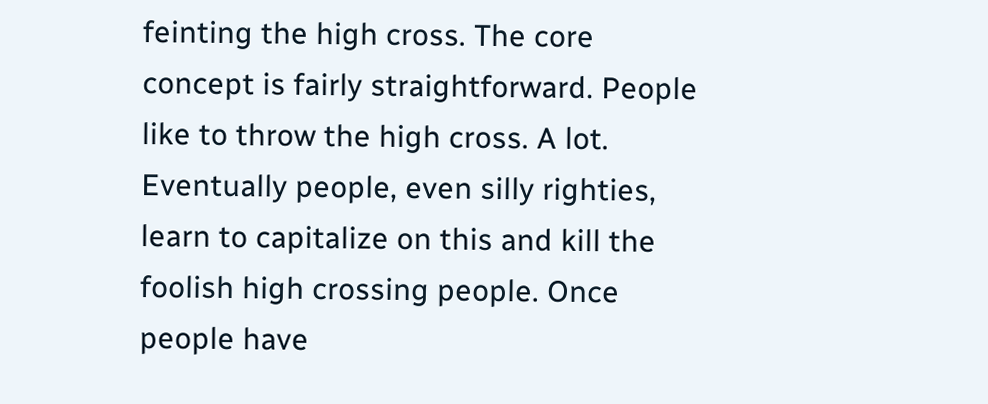feinting the high cross. The core concept is fairly straightforward. People like to throw the high cross. A lot. Eventually people, even silly righties, learn to capitalize on this and kill the foolish high crossing people. Once people have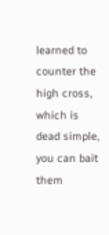learned to counter the high cross, which is dead simple, you can bait them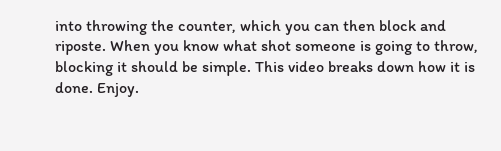into throwing the counter, which you can then block and riposte. When you know what shot someone is going to throw, blocking it should be simple. This video breaks down how it is done. Enjoy.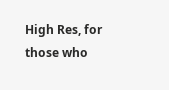High Res, for those who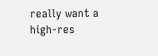really want a high-res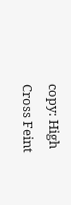copy: High Cross Feint